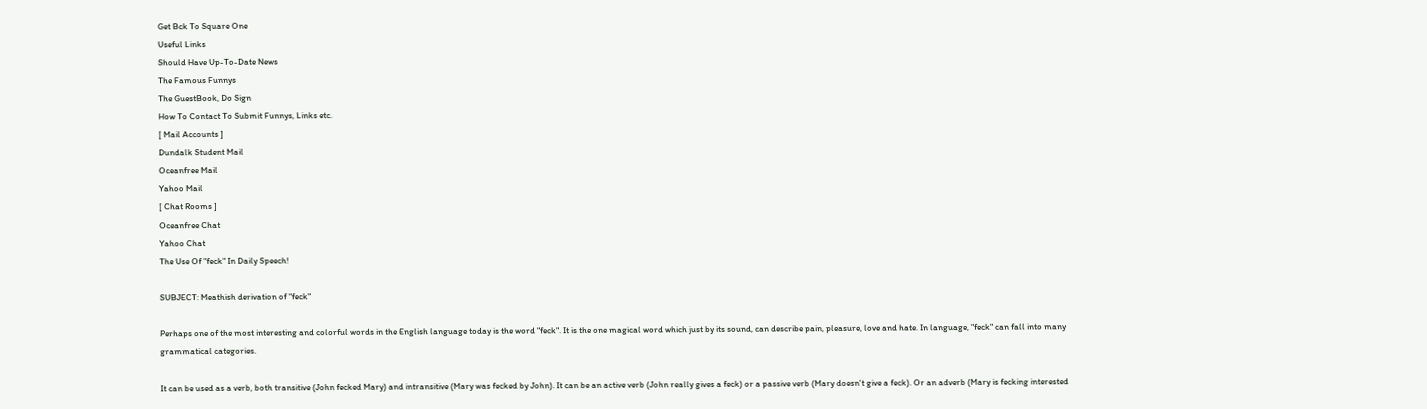Get Bck To Square One
Useful Links
Should Have Up-To-Date News
The Famous Funnys
The GuestBook, Do Sign
How To Contact To Submit Funnys, Links etc.
[ Mail Accounts ]
Dundalk Student Mail
Oceanfree Mail
Yahoo Mail
[ Chat Rooms ]
Oceanfree Chat
Yahoo Chat
The Use Of "feck" In Daily Speech!

SUBJECT: Meathish derivation of "feck"

Perhaps one of the most interesting and colorful words in the English language today is the word "feck". It is the one magical word which just by its sound, can describe pain, pleasure, love and hate. In language, "feck" can fall into many grammatical categories.

It can be used as a verb, both transitive (John fecked Mary) and intransitive (Mary was fecked by John). It can be an active verb (John really gives a feck) or a passive verb (Mary doesn't give a feck). Or an adverb (Mary is fecking interested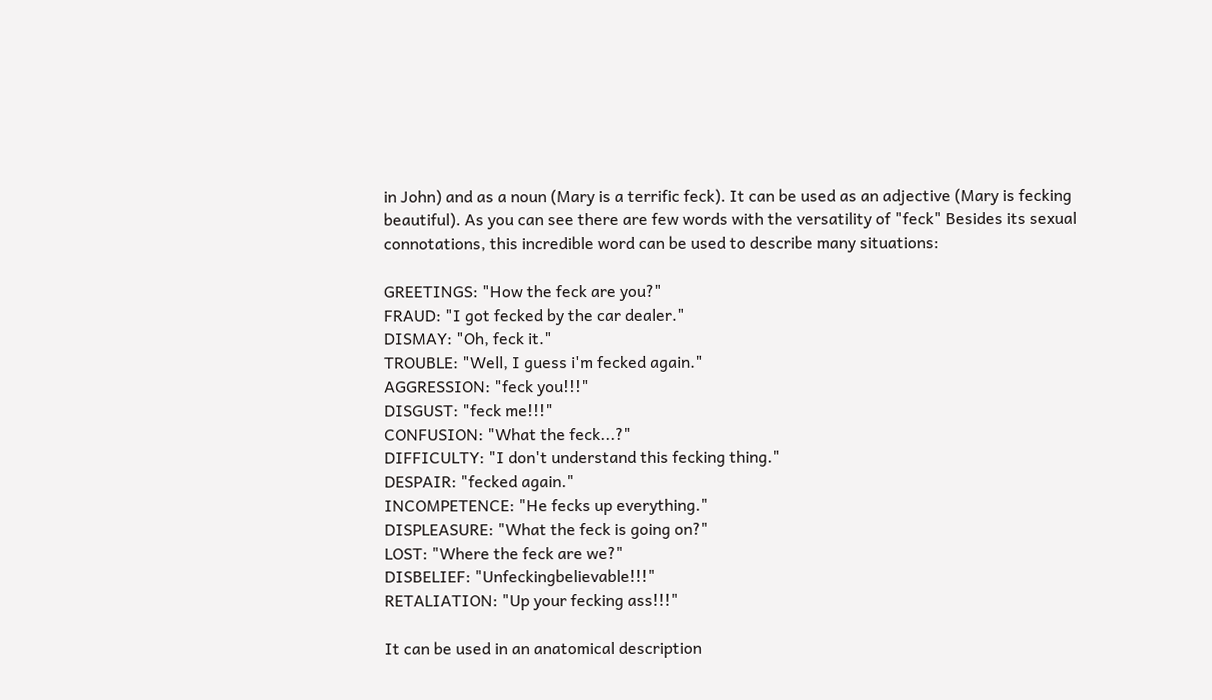in John) and as a noun (Mary is a terrific feck). It can be used as an adjective (Mary is fecking beautiful). As you can see there are few words with the versatility of "feck" Besides its sexual connotations, this incredible word can be used to describe many situations:

GREETINGS: "How the feck are you?"
FRAUD: "I got fecked by the car dealer."
DISMAY: "Oh, feck it."
TROUBLE: "Well, I guess i'm fecked again."
AGGRESSION: "feck you!!!"
DISGUST: "feck me!!!"
CONFUSION: "What the feck...?"
DIFFICULTY: "I don't understand this fecking thing."
DESPAIR: "fecked again."
INCOMPETENCE: "He fecks up everything."
DISPLEASURE: "What the feck is going on?"
LOST: "Where the feck are we?"
DISBELIEF: "Unfeckingbelievable!!!"
RETALIATION: "Up your fecking ass!!!"

It can be used in an anatomical description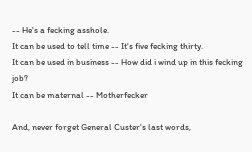-- He's a fecking asshole.
It can be used to tell time -- It's five fecking thirty.
It can be used in business -- How did i wind up in this fecking job?
It can be maternal -- Motherfecker

And, never forget General Custer's last words,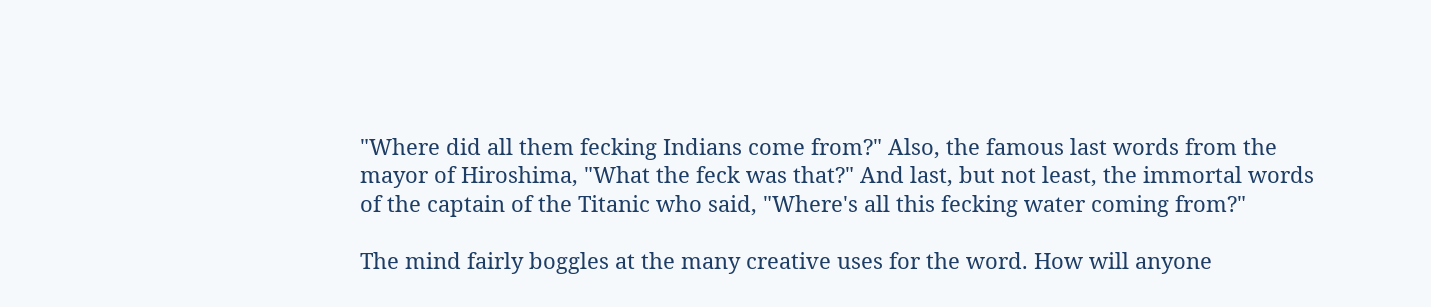"Where did all them fecking Indians come from?" Also, the famous last words from the mayor of Hiroshima, "What the feck was that?" And last, but not least, the immortal words of the captain of the Titanic who said, "Where's all this fecking water coming from?"

The mind fairly boggles at the many creative uses for the word. How will anyone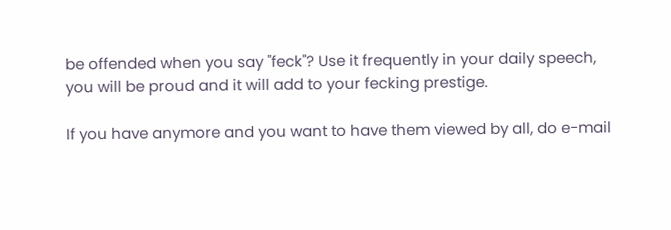be offended when you say "feck"? Use it frequently in your daily speech, you will be proud and it will add to your fecking prestige.

If you have anymore and you want to have them viewed by all, do e-mail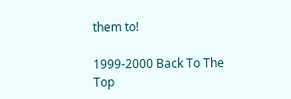them to!

1999-2000 Back To The Top